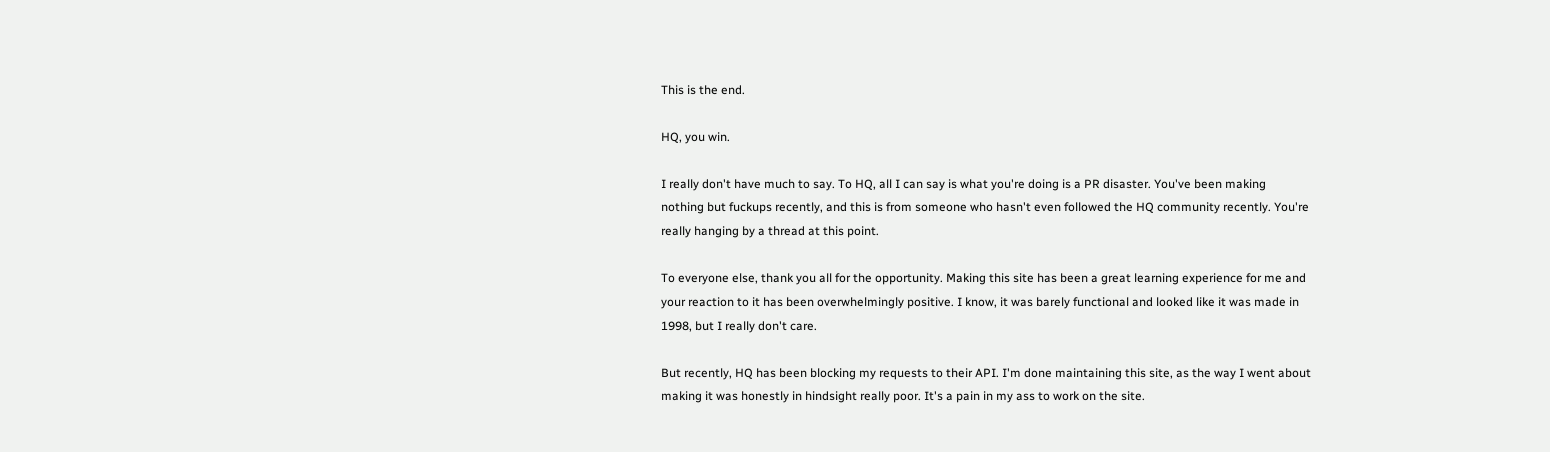This is the end.

HQ, you win.

I really don't have much to say. To HQ, all I can say is what you're doing is a PR disaster. You've been making nothing but fuckups recently, and this is from someone who hasn't even followed the HQ community recently. You're really hanging by a thread at this point.

To everyone else, thank you all for the opportunity. Making this site has been a great learning experience for me and your reaction to it has been overwhelmingly positive. I know, it was barely functional and looked like it was made in 1998, but I really don't care.

But recently, HQ has been blocking my requests to their API. I'm done maintaining this site, as the way I went about making it was honestly in hindsight really poor. It's a pain in my ass to work on the site.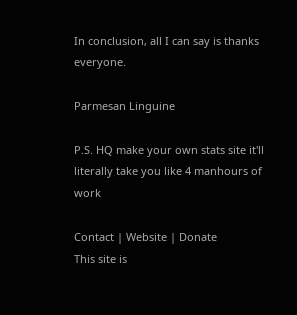In conclusion, all I can say is thanks everyone.

Parmesan Linguine

P.S. HQ make your own stats site it'll literally take you like 4 manhours of work

Contact | Website | Donate
This site is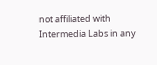not affiliated with Intermedia Labs in any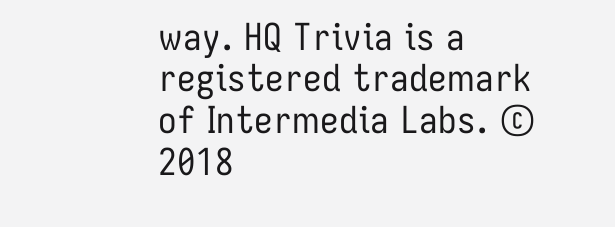way. HQ Trivia is a registered trademark of Intermedia Labs. © 2018